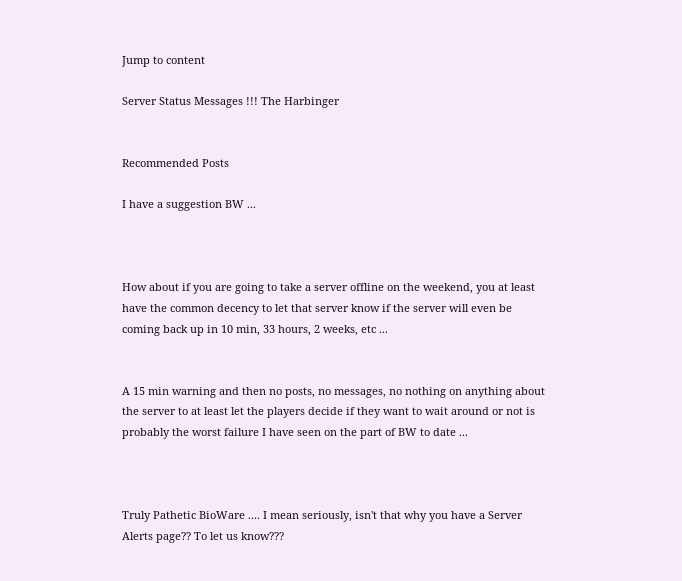Jump to content

Server Status Messages !!! The Harbinger


Recommended Posts

I have a suggestion BW ...



How about if you are going to take a server offline on the weekend, you at least have the common decency to let that server know if the server will even be coming back up in 10 min, 33 hours, 2 weeks, etc ...


A 15 min warning and then no posts, no messages, no nothing on anything about the server to at least let the players decide if they want to wait around or not is probably the worst failure I have seen on the part of BW to date ...



Truly Pathetic BioWare .... I mean seriously, isn't that why you have a Server Alerts page?? To let us know???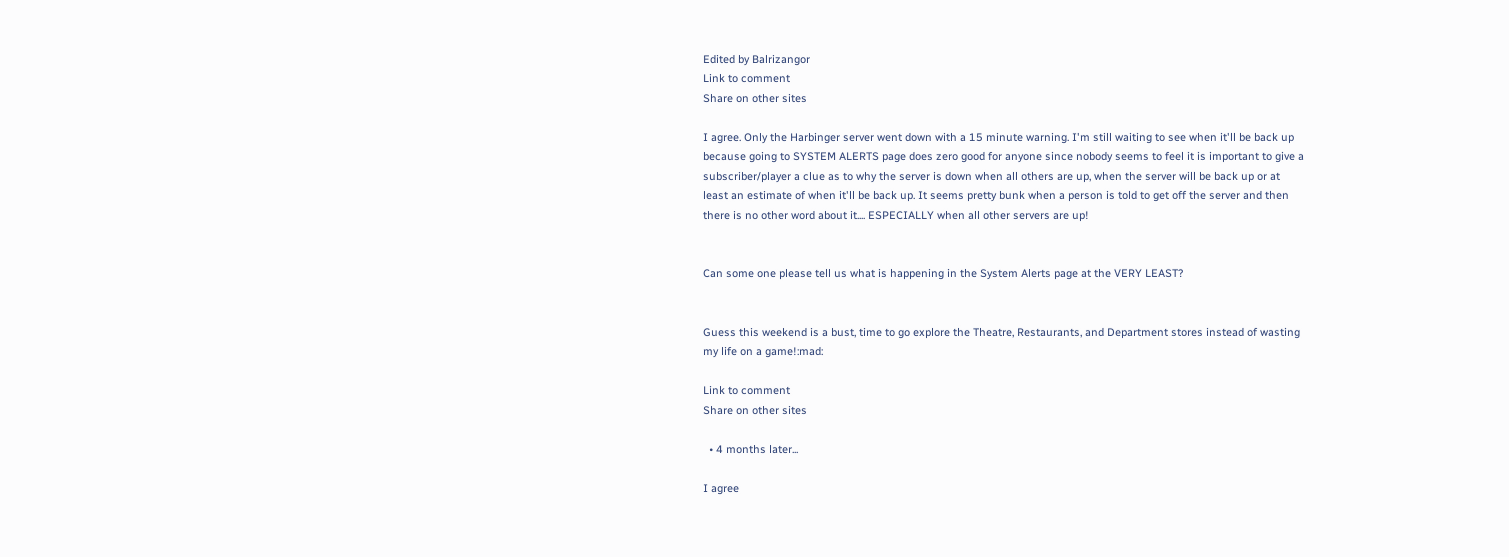Edited by Balrizangor
Link to comment
Share on other sites

I agree. Only the Harbinger server went down with a 15 minute warning. I'm still waiting to see when it'll be back up because going to SYSTEM ALERTS page does zero good for anyone since nobody seems to feel it is important to give a subscriber/player a clue as to why the server is down when all others are up, when the server will be back up or at least an estimate of when it'll be back up. It seems pretty bunk when a person is told to get off the server and then there is no other word about it.... ESPECIALLY when all other servers are up!


Can some one please tell us what is happening in the System Alerts page at the VERY LEAST?


Guess this weekend is a bust, time to go explore the Theatre, Restaurants, and Department stores instead of wasting my life on a game!:mad:

Link to comment
Share on other sites

  • 4 months later...

I agree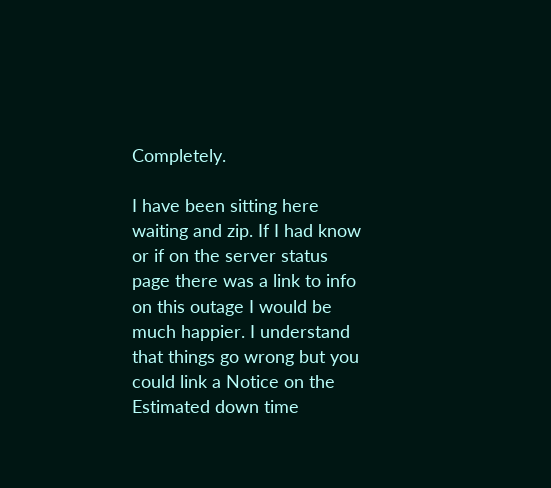Completely.

I have been sitting here waiting and zip. If I had know or if on the server status page there was a link to info on this outage I would be much happier. I understand that things go wrong but you could link a Notice on the Estimated down time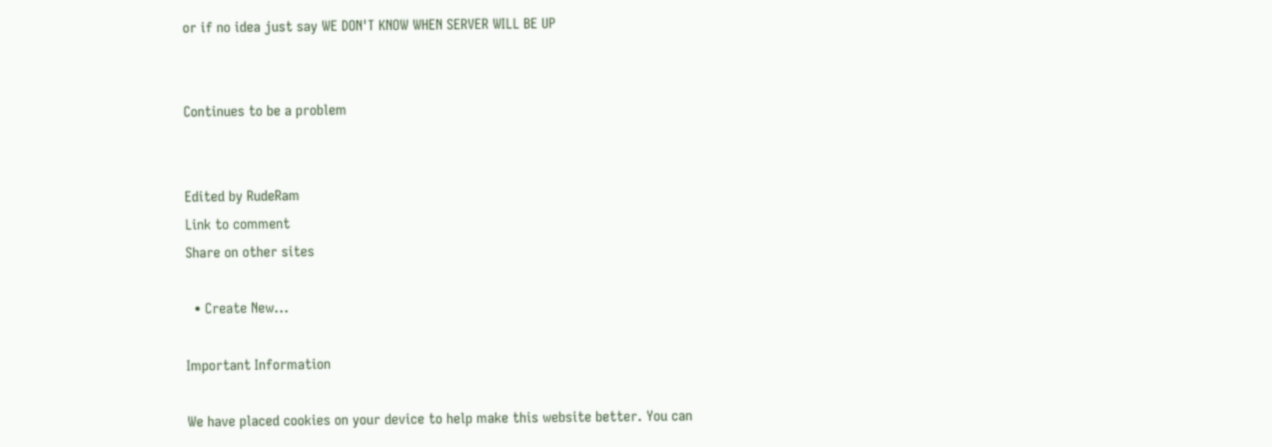or if no idea just say WE DON'T KNOW WHEN SERVER WILL BE UP


Continues to be a problem


Edited by RudeRam
Link to comment
Share on other sites

  • Create New...

Important Information

We have placed cookies on your device to help make this website better. You can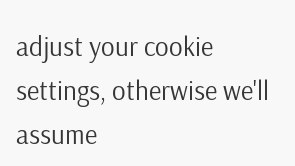adjust your cookie settings, otherwise we'll assume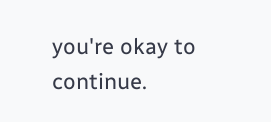you're okay to continue.